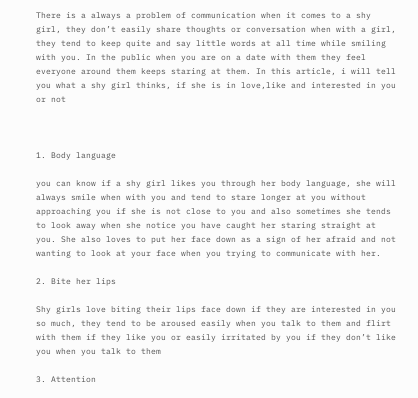There is a always a problem of communication when it comes to a shy girl, they don’t easily share thoughts or conversation when with a girl, they tend to keep quite and say little words at all time while smiling with you. In the public when you are on a date with them they feel everyone around them keeps staring at them. In this article, i will tell you what a shy girl thinks, if she is in love,like and interested in you or not



1. Body language

you can know if a shy girl likes you through her body language, she will always smile when with you and tend to stare longer at you without approaching you if she is not close to you and also sometimes she tends to look away when she notice you have caught her staring straight at you. She also loves to put her face down as a sign of her afraid and not wanting to look at your face when you trying to communicate with her.

2. Bite her lips

Shy girls love biting their lips face down if they are interested in you so much, they tend to be aroused easily when you talk to them and flirt with them if they like you or easily irritated by you if they don’t like you when you talk to them

3. Attention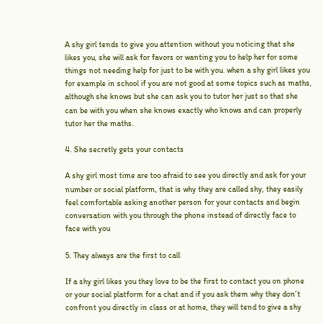A shy girl tends to give you attention without you noticing that she likes you, she will ask for favors or wanting you to help her for some things not needing help for just to be with you. when a shy girl likes you for example in school if you are not good at some topics such as maths, although she knows but she can ask you to tutor her just so that she can be with you when she knows exactly who knows and can properly tutor her the maths.

4. She secretly gets your contacts

A shy girl most time are too afraid to see you directly and ask for your number or social platform, that is why they are called shy, they easily feel comfortable asking another person for your contacts and begin conversation with you through the phone instead of directly face to face with you

5. They always are the first to call

If a shy girl likes you they love to be the first to contact you on phone or your social platform for a chat and if you ask them why they don’t confront you directly in class or at home, they will tend to give a shy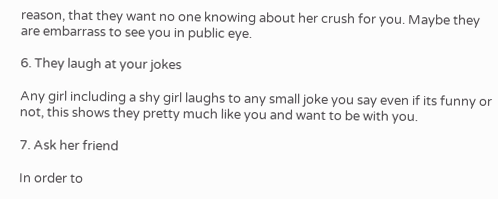reason, that they want no one knowing about her crush for you. Maybe they are embarrass to see you in public eye.

6. They laugh at your jokes

Any girl including a shy girl laughs to any small joke you say even if its funny or not, this shows they pretty much like you and want to be with you.

7. Ask her friend

In order to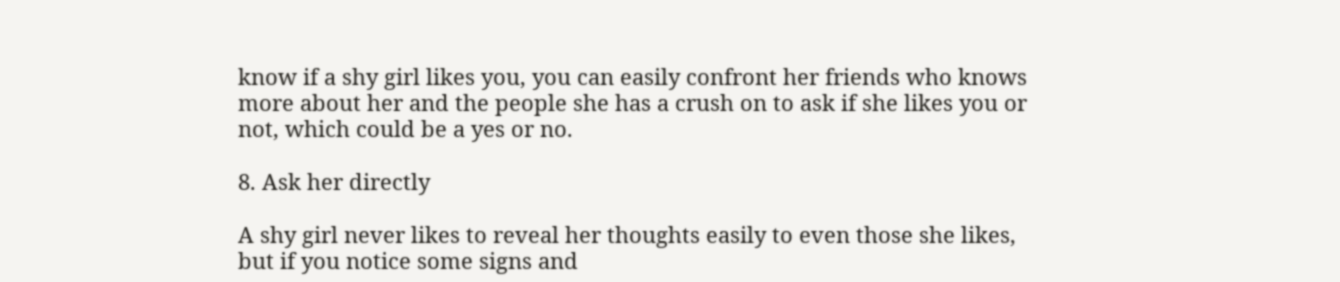know if a shy girl likes you, you can easily confront her friends who knows more about her and the people she has a crush on to ask if she likes you or not, which could be a yes or no.

8. Ask her directly

A shy girl never likes to reveal her thoughts easily to even those she likes, but if you notice some signs and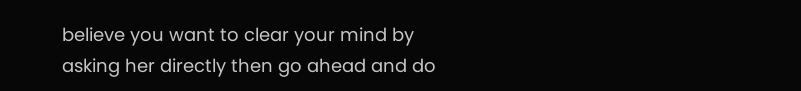believe you want to clear your mind by asking her directly then go ahead and do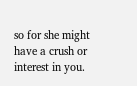so for she might have a crush or interest in you.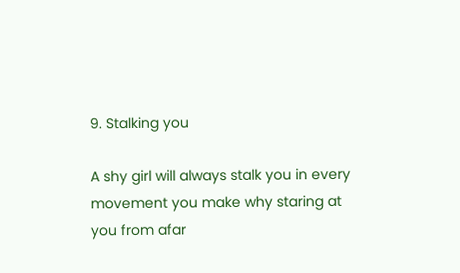9. Stalking you

A shy girl will always stalk you in every movement you make why staring at you from afar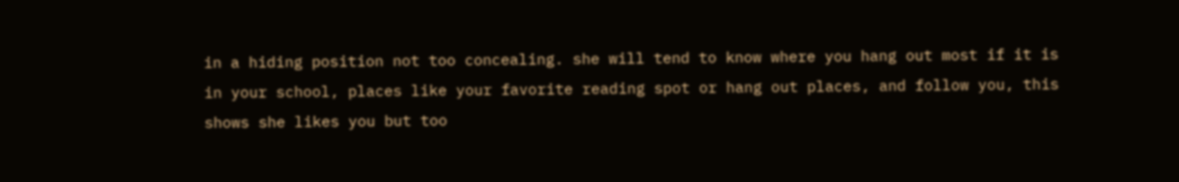in a hiding position not too concealing. she will tend to know where you hang out most if it is in your school, places like your favorite reading spot or hang out places, and follow you, this shows she likes you but too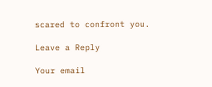scared to confront you.

Leave a Reply

Your email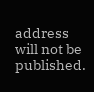address will not be published.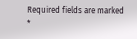Required fields are marked *